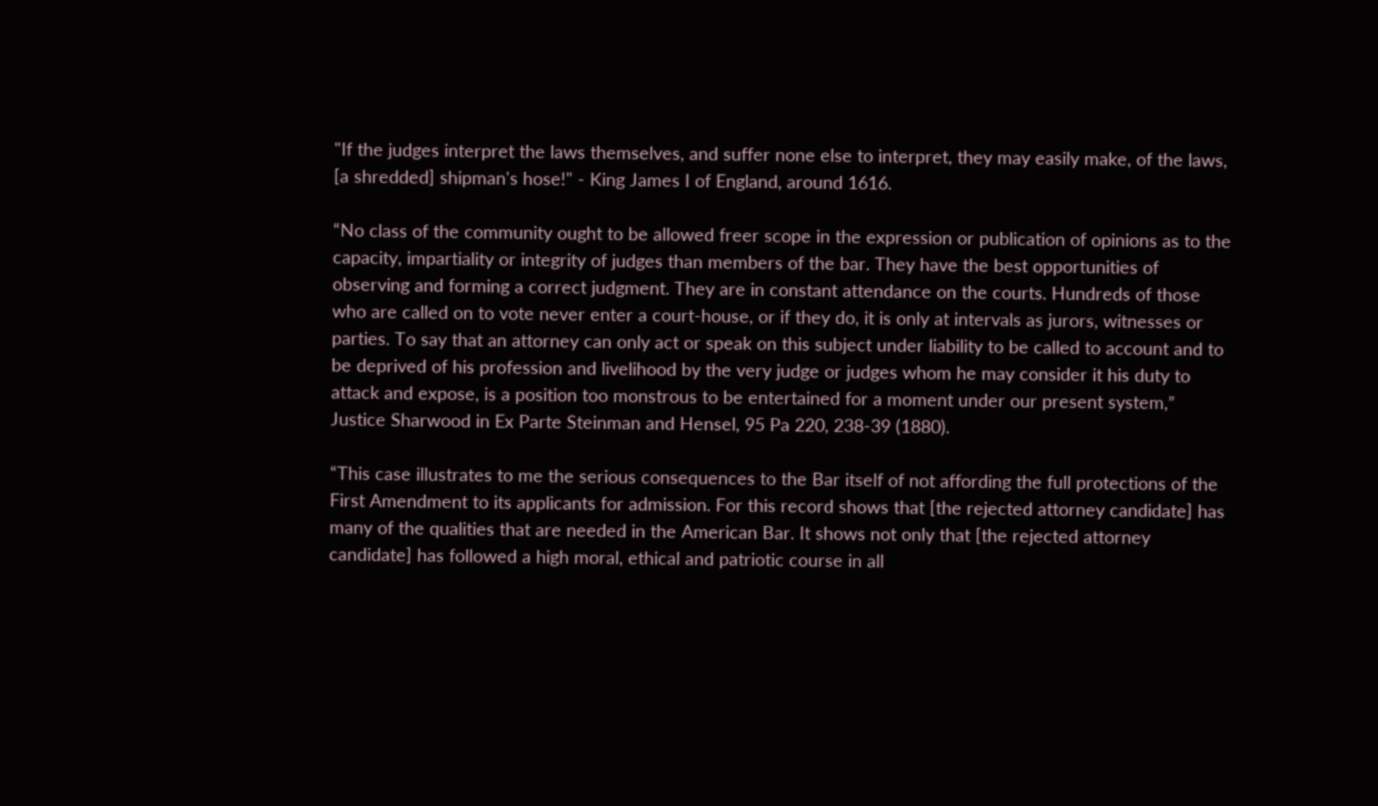"If the judges interpret the laws themselves, and suffer none else to interpret, they may easily make, of the laws, [a shredded] shipman's hose!" - King James I of England, around 1616.

“No class of the community ought to be allowed freer scope in the expression or publication of opinions as to the capacity, impartiality or integrity of judges than members of the bar. They have the best opportunities of observing and forming a correct judgment. They are in constant attendance on the courts. Hundreds of those who are called on to vote never enter a court-house, or if they do, it is only at intervals as jurors, witnesses or parties. To say that an attorney can only act or speak on this subject under liability to be called to account and to be deprived of his profession and livelihood by the very judge or judges whom he may consider it his duty to attack and expose, is a position too monstrous to be entertained for a moment under our present system,” Justice Sharwood in Ex Parte Steinman and Hensel, 95 Pa 220, 238-39 (1880).

“This case illustrates to me the serious consequences to the Bar itself of not affording the full protections of the First Amendment to its applicants for admission. For this record shows that [the rejected attorney candidate] has many of the qualities that are needed in the American Bar. It shows not only that [the rejected attorney candidate] has followed a high moral, ethical and patriotic course in all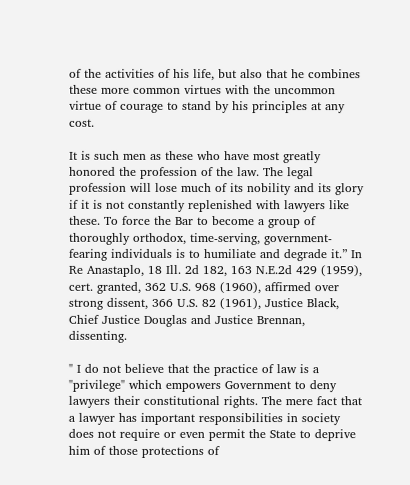of the activities of his life, but also that he combines these more common virtues with the uncommon virtue of courage to stand by his principles at any cost.

It is such men as these who have most greatly honored the profession of the law. The legal profession will lose much of its nobility and its glory if it is not constantly replenished with lawyers like these. To force the Bar to become a group of thoroughly orthodox, time-serving, government-fearing individuals is to humiliate and degrade it.” In Re Anastaplo, 18 Ill. 2d 182, 163 N.E.2d 429 (1959), cert. granted, 362 U.S. 968 (1960), affirmed over strong dissent, 366 U.S. 82 (1961), Justice Black, Chief Justice Douglas and Justice Brennan, dissenting.

" I do not believe that the practice of law is a "privilege" which empowers Government to deny lawyers their constitutional rights. The mere fact that a lawyer has important responsibilities in society does not require or even permit the State to deprive him of those protections of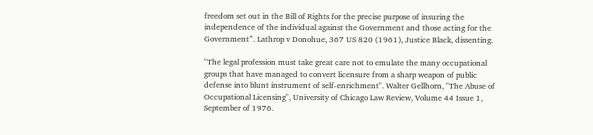freedom set out in the Bill of Rights for the precise purpose of insuring the independence of the individual against the Government and those acting for the Government”. Lathrop v Donohue, 367 US 820 (1961), Justice Black, dissenting.

"The legal profession must take great care not to emulate the many occupational groups that have managed to convert licensure from a sharp weapon of public defense into blunt instrument of self-enrichment". Walter Gellhorn, "The Abuse of Occupational Licensing", University of Chicago Law Review, Volume 44 Issue 1, September of 1976.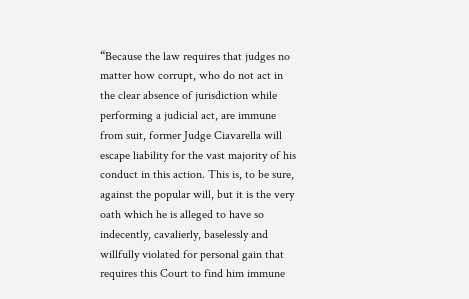“Because the law requires that judges no matter how corrupt, who do not act in the clear absence of jurisdiction while performing a judicial act, are immune from suit, former Judge Ciavarella will escape liability for the vast majority of his conduct in this action. This is, to be sure, against the popular will, but it is the very oath which he is alleged to have so indecently, cavalierly, baselessly and willfully violated for personal gain that requires this Court to find him immune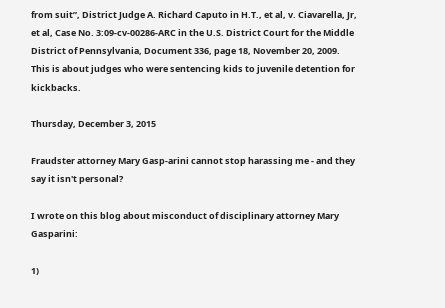from suit”, District Judge A. Richard Caputo in H.T., et al, v. Ciavarella, Jr, et al, Case No. 3:09-cv-00286-ARC in the U.S. District Court for the Middle District of Pennsylvania, Document 336, page 18, November 20, 2009. This is about judges who were sentencing kids to juvenile detention for kickbacks.

Thursday, December 3, 2015

Fraudster attorney Mary Gasp-arini cannot stop harassing me - and they say it isn't personal?

I wrote on this blog about misconduct of disciplinary attorney Mary Gasparini:

1)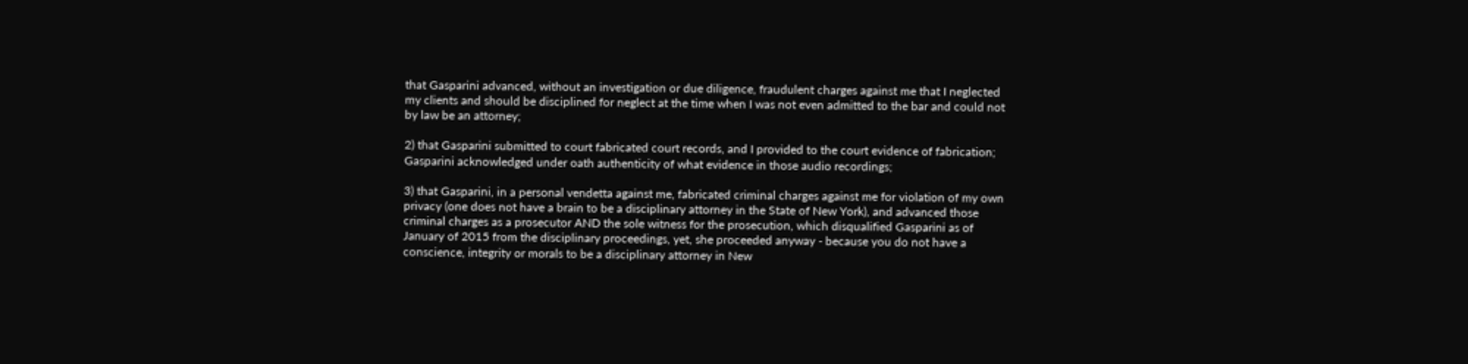that Gasparini advanced, without an investigation or due diligence, fraudulent charges against me that I neglected my clients and should be disciplined for neglect at the time when I was not even admitted to the bar and could not by law be an attorney;

2) that Gasparini submitted to court fabricated court records, and I provided to the court evidence of fabrication;  Gasparini acknowledged under oath authenticity of what evidence in those audio recordings;

3) that Gasparini, in a personal vendetta against me, fabricated criminal charges against me for violation of my own privacy (one does not have a brain to be a disciplinary attorney in the State of New York), and advanced those criminal charges as a prosecutor AND the sole witness for the prosecution, which disqualified Gasparini as of January of 2015 from the disciplinary proceedings, yet, she proceeded anyway - because you do not have a conscience, integrity or morals to be a disciplinary attorney in New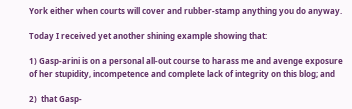York either when courts will cover and rubber-stamp anything you do anyway.

Today I received yet another shining example showing that:

1) Gasp-arini is on a personal all-out course to harass me and avenge exposure of her stupidity, incompetence and complete lack of integrity on this blog; and

2)  that Gasp-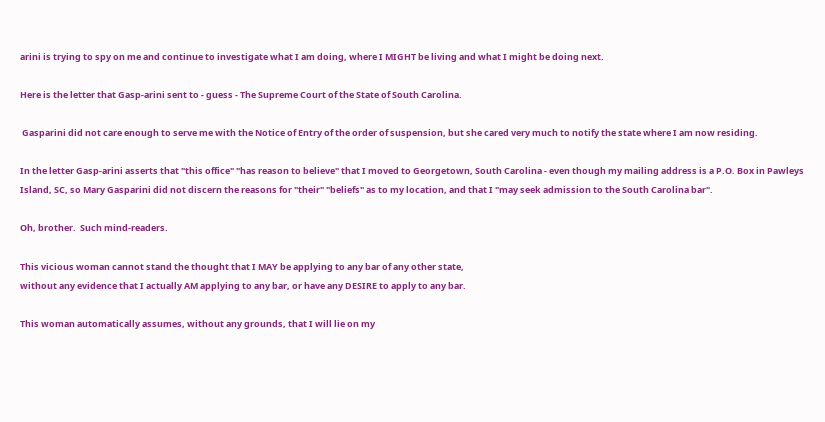arini is trying to spy on me and continue to investigate what I am doing, where I MIGHT be living and what I might be doing next.

Here is the letter that Gasp-arini sent to - guess - The Supreme Court of the State of South Carolina.

 Gasparini did not care enough to serve me with the Notice of Entry of the order of suspension, but she cared very much to notify the state where I am now residing.

In the letter Gasp-arini asserts that "this office" "has reason to believe" that I moved to Georgetown, South Carolina - even though my mailing address is a P.O. Box in Pawleys Island, SC, so Mary Gasparini did not discern the reasons for "their" "beliefs" as to my location, and that I "may seek admission to the South Carolina bar".

Oh, brother.  Such mind-readers.

This vicious woman cannot stand the thought that I MAY be applying to any bar of any other state,
without any evidence that I actually AM applying to any bar, or have any DESIRE to apply to any bar.

This woman automatically assumes, without any grounds, that I will lie on my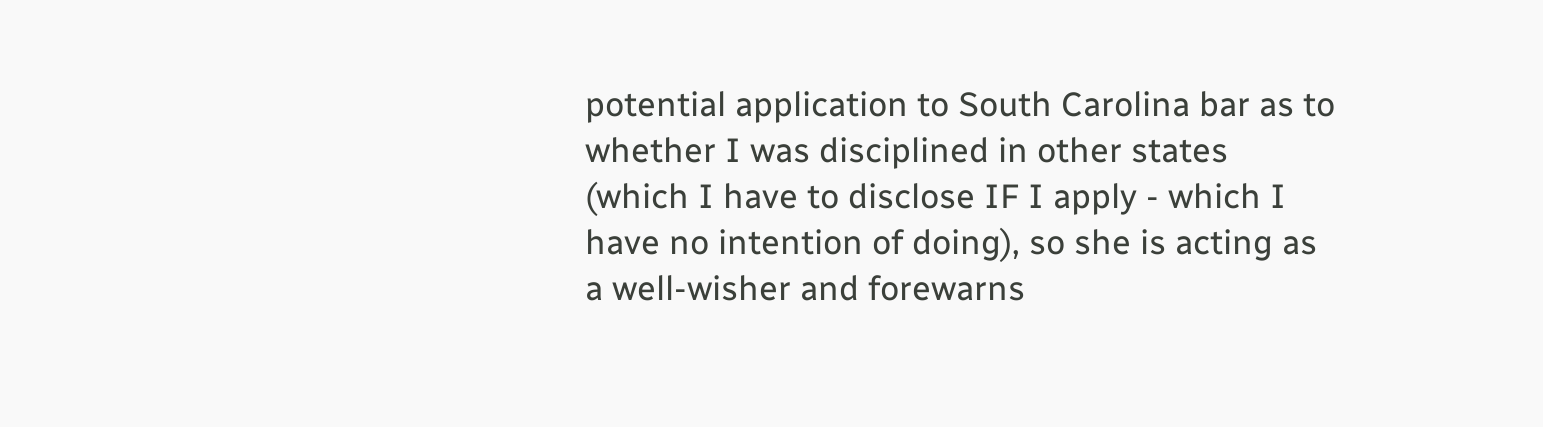potential application to South Carolina bar as to whether I was disciplined in other states (which I have to disclose IF I apply - which I have no intention of doing), so she is acting as a well-wisher and forewarns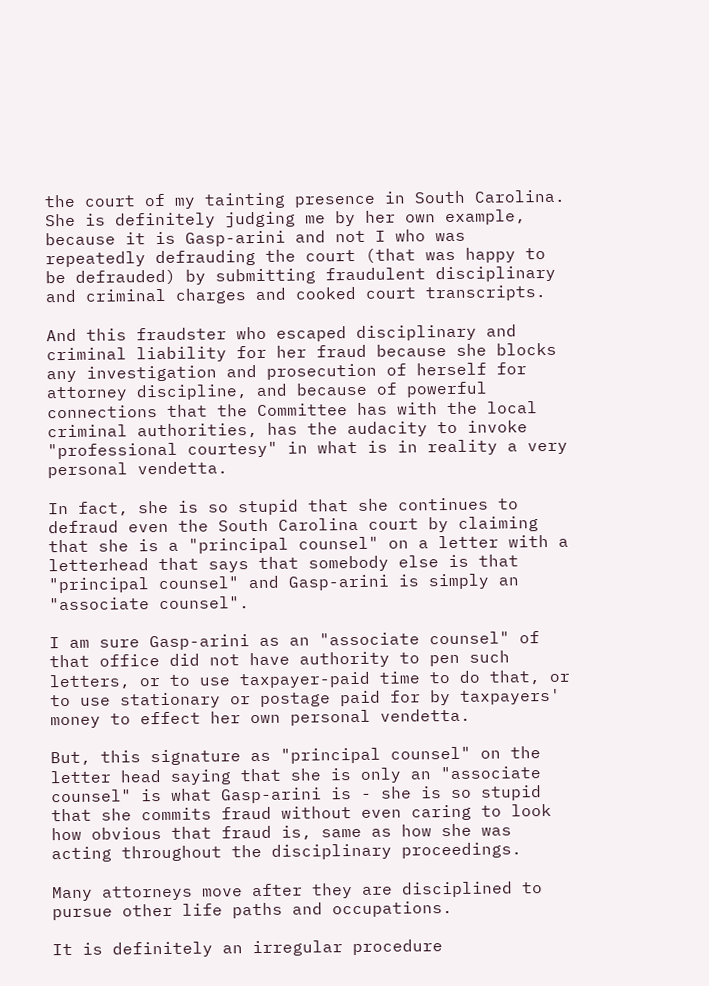the court of my tainting presence in South Carolina.  She is definitely judging me by her own example, because it is Gasp-arini and not I who was repeatedly defrauding the court (that was happy to be defrauded) by submitting fraudulent disciplinary and criminal charges and cooked court transcripts.

And this fraudster who escaped disciplinary and criminal liability for her fraud because she blocks any investigation and prosecution of herself for attorney discipline, and because of powerful connections that the Committee has with the local criminal authorities, has the audacity to invoke "professional courtesy" in what is in reality a very personal vendetta.

In fact, she is so stupid that she continues to defraud even the South Carolina court by claiming that she is a "principal counsel" on a letter with a letterhead that says that somebody else is that "principal counsel" and Gasp-arini is simply an "associate counsel".

I am sure Gasp-arini as an "associate counsel" of that office did not have authority to pen such letters, or to use taxpayer-paid time to do that, or to use stationary or postage paid for by taxpayers' money to effect her own personal vendetta.

But, this signature as "principal counsel" on the letter head saying that she is only an "associate counsel" is what Gasp-arini is - she is so stupid that she commits fraud without even caring to look how obvious that fraud is, same as how she was acting throughout the disciplinary proceedings.

Many attorneys move after they are disciplined to pursue other life paths and occupations.

It is definitely an irregular procedure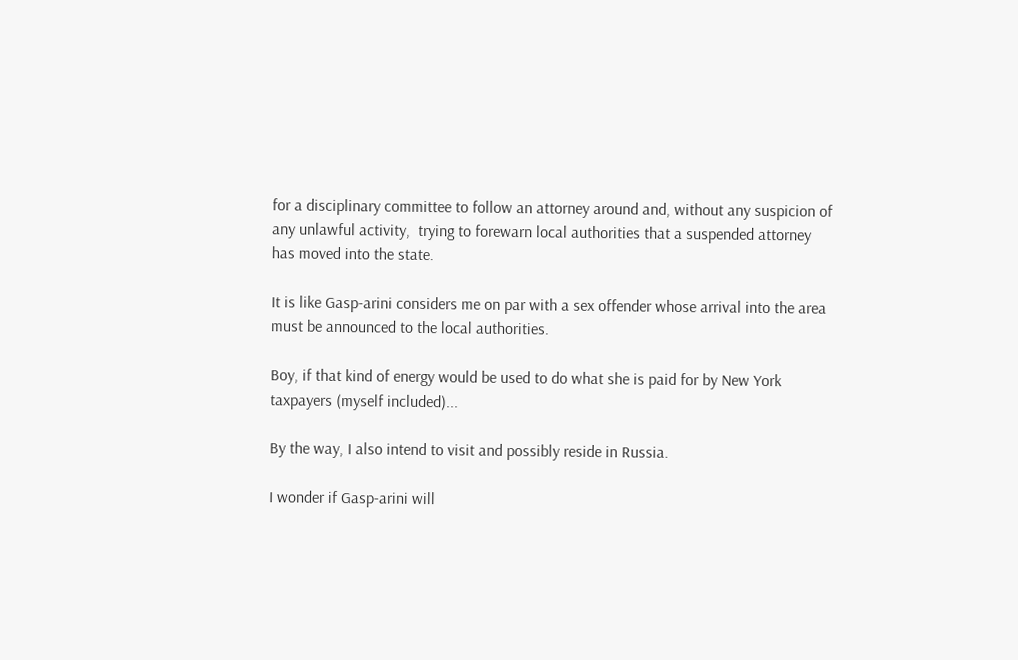for a disciplinary committee to follow an attorney around and, without any suspicion of any unlawful activity,  trying to forewarn local authorities that a suspended attorney has moved into the state.

It is like Gasp-arini considers me on par with a sex offender whose arrival into the area must be announced to the local authorities.

Boy, if that kind of energy would be used to do what she is paid for by New York taxpayers (myself included)...

By the way, I also intend to visit and possibly reside in Russia.

I wonder if Gasp-arini will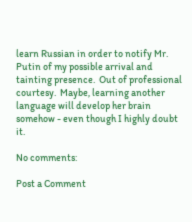learn Russian in order to notify Mr. Putin of my possible arrival and tainting presence.  Out of professional courtesy.  Maybe, learning another language will develop her brain somehow - even though I highly doubt it.

No comments:

Post a Comment